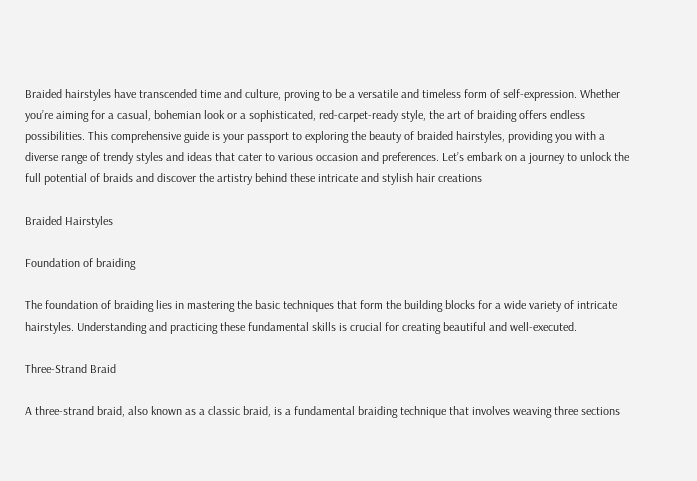Braided hairstyles have transcended time and culture, proving to be a versatile and timeless form of self-expression. Whether you’re aiming for a casual, bohemian look or a sophisticated, red-carpet-ready style, the art of braiding offers endless possibilities. This comprehensive guide is your passport to exploring the beauty of braided hairstyles, providing you with a diverse range of trendy styles and ideas that cater to various occasion and preferences. Let’s embark on a journey to unlock the full potential of braids and discover the artistry behind these intricate and stylish hair creations

Braided Hairstyles

Foundation of braiding

The foundation of braiding lies in mastering the basic techniques that form the building blocks for a wide variety of intricate hairstyles. Understanding and practicing these fundamental skills is crucial for creating beautiful and well-executed.

Three-Strand Braid

A three-strand braid, also known as a classic braid, is a fundamental braiding technique that involves weaving three sections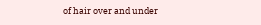of hair over and under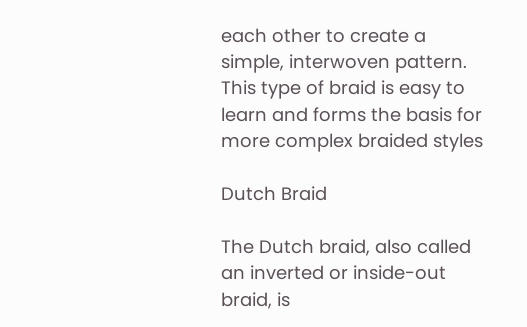each other to create a simple, interwoven pattern. This type of braid is easy to learn and forms the basis for more complex braided styles

Dutch Braid

The Dutch braid, also called an inverted or inside-out braid, is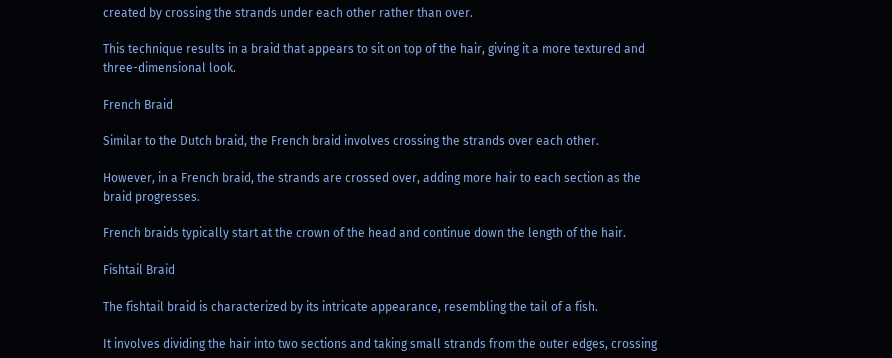created by crossing the strands under each other rather than over.

This technique results in a braid that appears to sit on top of the hair, giving it a more textured and three-dimensional look.

French Braid

Similar to the Dutch braid, the French braid involves crossing the strands over each other.

However, in a French braid, the strands are crossed over, adding more hair to each section as the braid progresses.

French braids typically start at the crown of the head and continue down the length of the hair.

Fishtail Braid

The fishtail braid is characterized by its intricate appearance, resembling the tail of a fish.

It involves dividing the hair into two sections and taking small strands from the outer edges, crossing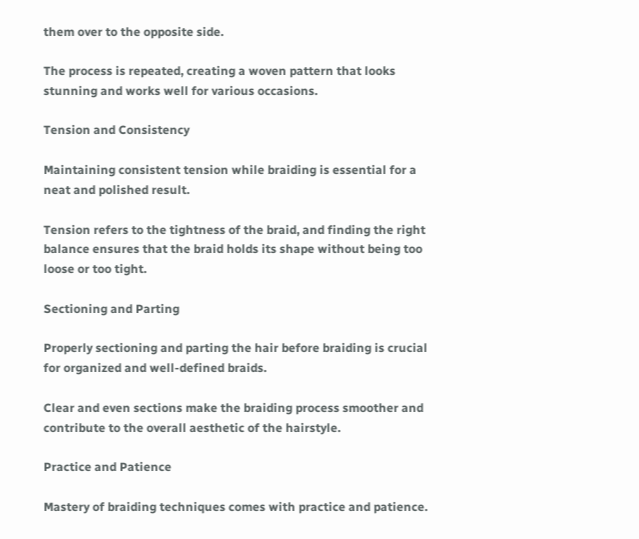them over to the opposite side.

The process is repeated, creating a woven pattern that looks stunning and works well for various occasions.

Tension and Consistency

Maintaining consistent tension while braiding is essential for a neat and polished result.

Tension refers to the tightness of the braid, and finding the right balance ensures that the braid holds its shape without being too loose or too tight.

Sectioning and Parting

Properly sectioning and parting the hair before braiding is crucial for organized and well-defined braids.

Clear and even sections make the braiding process smoother and contribute to the overall aesthetic of the hairstyle.

Practice and Patience

Mastery of braiding techniques comes with practice and patience.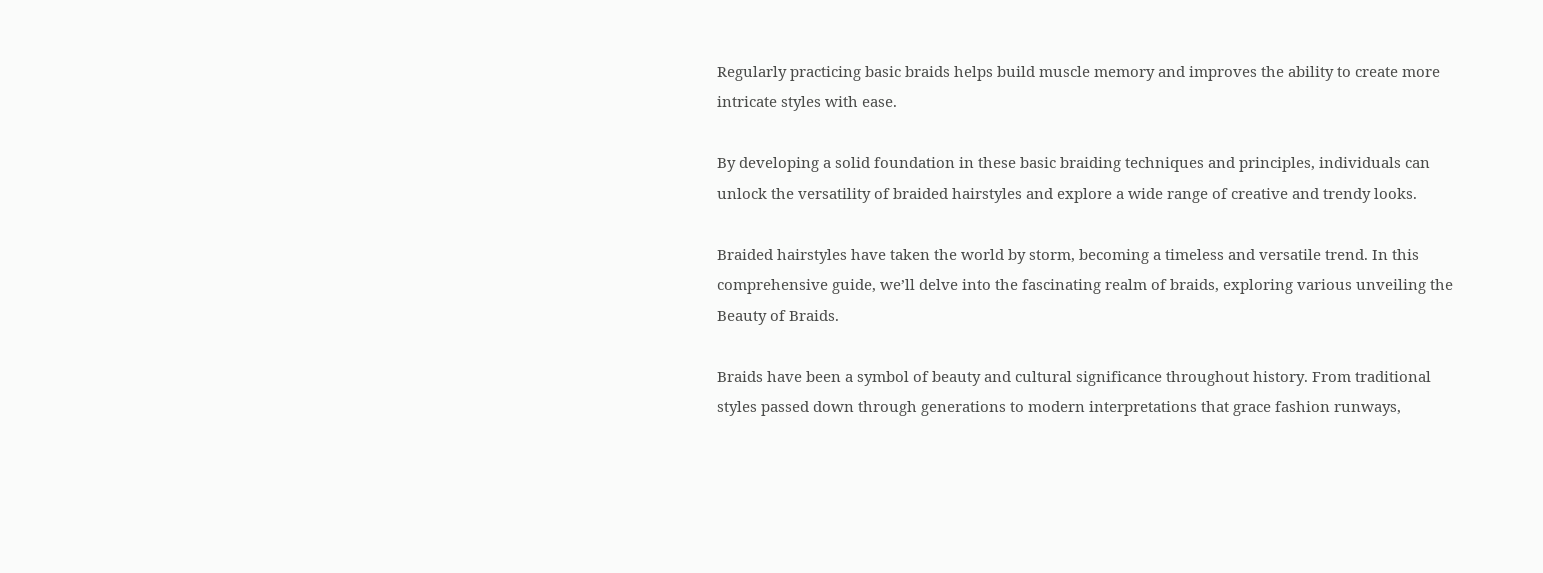Regularly practicing basic braids helps build muscle memory and improves the ability to create more intricate styles with ease.

By developing a solid foundation in these basic braiding techniques and principles, individuals can unlock the versatility of braided hairstyles and explore a wide range of creative and trendy looks.

Braided hairstyles have taken the world by storm, becoming a timeless and versatile trend. In this comprehensive guide, we’ll delve into the fascinating realm of braids, exploring various unveiling the Beauty of Braids.

Braids have been a symbol of beauty and cultural significance throughout history. From traditional styles passed down through generations to modern interpretations that grace fashion runways,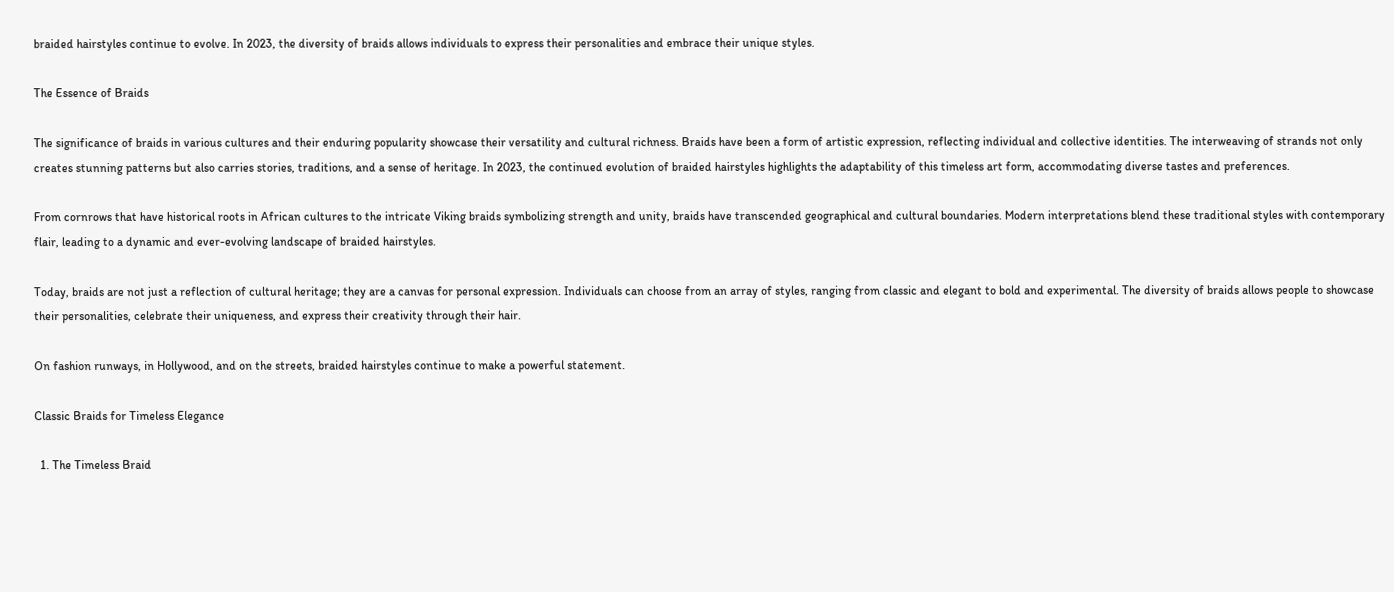braided hairstyles continue to evolve. In 2023, the diversity of braids allows individuals to express their personalities and embrace their unique styles.

The Essence of Braids

The significance of braids in various cultures and their enduring popularity showcase their versatility and cultural richness. Braids have been a form of artistic expression, reflecting individual and collective identities. The interweaving of strands not only creates stunning patterns but also carries stories, traditions, and a sense of heritage. In 2023, the continued evolution of braided hairstyles highlights the adaptability of this timeless art form, accommodating diverse tastes and preferences.

From cornrows that have historical roots in African cultures to the intricate Viking braids symbolizing strength and unity, braids have transcended geographical and cultural boundaries. Modern interpretations blend these traditional styles with contemporary flair, leading to a dynamic and ever-evolving landscape of braided hairstyles.

Today, braids are not just a reflection of cultural heritage; they are a canvas for personal expression. Individuals can choose from an array of styles, ranging from classic and elegant to bold and experimental. The diversity of braids allows people to showcase their personalities, celebrate their uniqueness, and express their creativity through their hair.

On fashion runways, in Hollywood, and on the streets, braided hairstyles continue to make a powerful statement.

Classic Braids for Timeless Elegance

  1. The Timeless Braid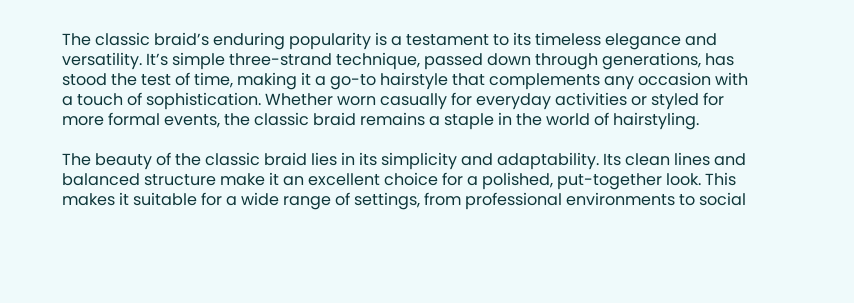The classic braid’s enduring popularity is a testament to its timeless elegance and versatility. It’s simple three-strand technique, passed down through generations, has stood the test of time, making it a go-to hairstyle that complements any occasion with a touch of sophistication. Whether worn casually for everyday activities or styled for more formal events, the classic braid remains a staple in the world of hairstyling.

The beauty of the classic braid lies in its simplicity and adaptability. Its clean lines and balanced structure make it an excellent choice for a polished, put-together look. This makes it suitable for a wide range of settings, from professional environments to social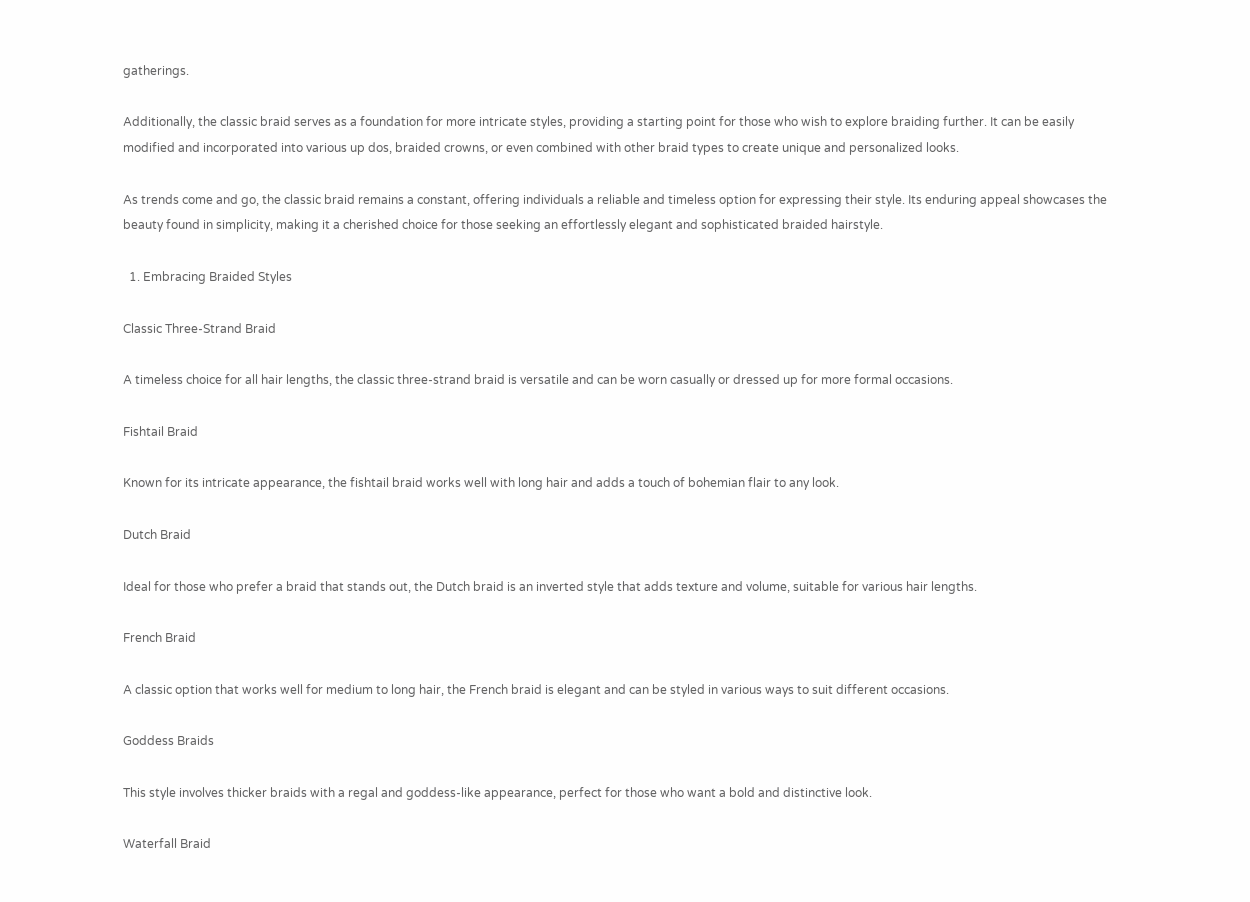gatherings.

Additionally, the classic braid serves as a foundation for more intricate styles, providing a starting point for those who wish to explore braiding further. It can be easily modified and incorporated into various up dos, braided crowns, or even combined with other braid types to create unique and personalized looks.

As trends come and go, the classic braid remains a constant, offering individuals a reliable and timeless option for expressing their style. Its enduring appeal showcases the beauty found in simplicity, making it a cherished choice for those seeking an effortlessly elegant and sophisticated braided hairstyle.

  1. Embracing Braided Styles

Classic Three-Strand Braid

A timeless choice for all hair lengths, the classic three-strand braid is versatile and can be worn casually or dressed up for more formal occasions.

Fishtail Braid

Known for its intricate appearance, the fishtail braid works well with long hair and adds a touch of bohemian flair to any look.

Dutch Braid

Ideal for those who prefer a braid that stands out, the Dutch braid is an inverted style that adds texture and volume, suitable for various hair lengths.

French Braid

A classic option that works well for medium to long hair, the French braid is elegant and can be styled in various ways to suit different occasions.

Goddess Braids

This style involves thicker braids with a regal and goddess-like appearance, perfect for those who want a bold and distinctive look.

Waterfall Braid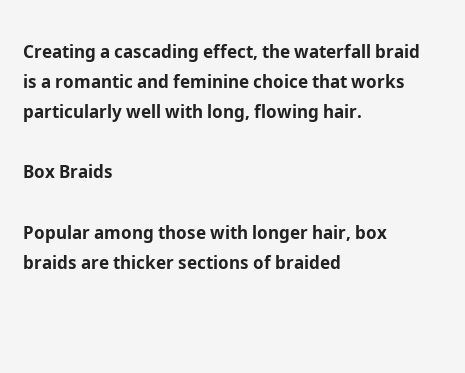Creating a cascading effect, the waterfall braid is a romantic and feminine choice that works particularly well with long, flowing hair.

Box Braids

Popular among those with longer hair, box braids are thicker sections of braided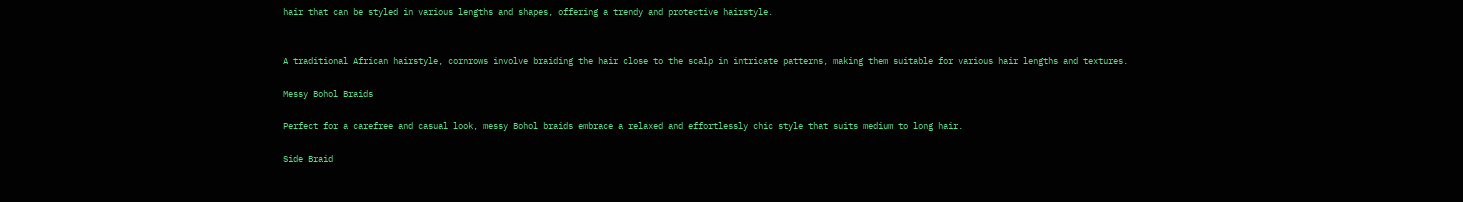hair that can be styled in various lengths and shapes, offering a trendy and protective hairstyle.


A traditional African hairstyle, cornrows involve braiding the hair close to the scalp in intricate patterns, making them suitable for various hair lengths and textures.

Messy Bohol Braids

Perfect for a carefree and casual look, messy Bohol braids embrace a relaxed and effortlessly chic style that suits medium to long hair.

Side Braid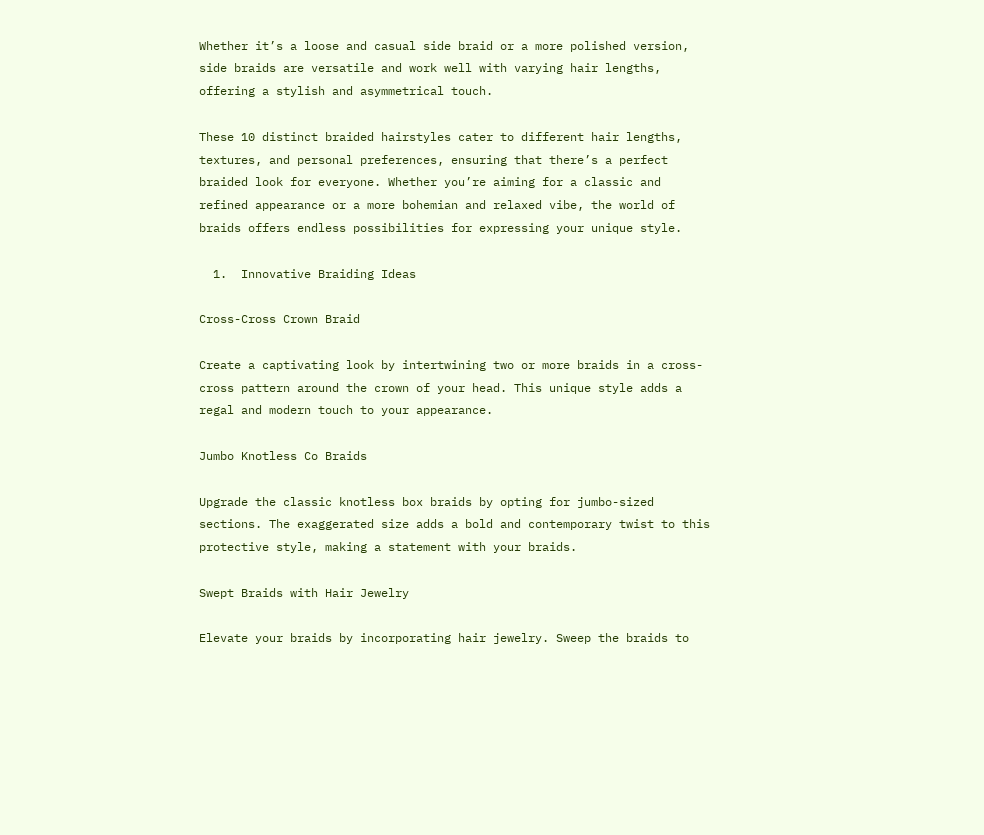Whether it’s a loose and casual side braid or a more polished version, side braids are versatile and work well with varying hair lengths, offering a stylish and asymmetrical touch.

These 10 distinct braided hairstyles cater to different hair lengths, textures, and personal preferences, ensuring that there’s a perfect braided look for everyone. Whether you’re aiming for a classic and refined appearance or a more bohemian and relaxed vibe, the world of braids offers endless possibilities for expressing your unique style.

  1.  Innovative Braiding Ideas

Cross-Cross Crown Braid

Create a captivating look by intertwining two or more braids in a cross-cross pattern around the crown of your head. This unique style adds a regal and modern touch to your appearance.

Jumbo Knotless Co Braids

Upgrade the classic knotless box braids by opting for jumbo-sized sections. The exaggerated size adds a bold and contemporary twist to this protective style, making a statement with your braids.

Swept Braids with Hair Jewelry

Elevate your braids by incorporating hair jewelry. Sweep the braids to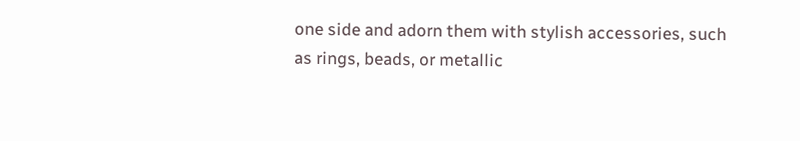one side and adorn them with stylish accessories, such as rings, beads, or metallic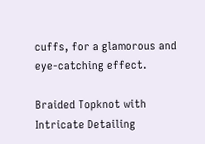cuffs, for a glamorous and eye-catching effect.

Braided Topknot with Intricate Detailing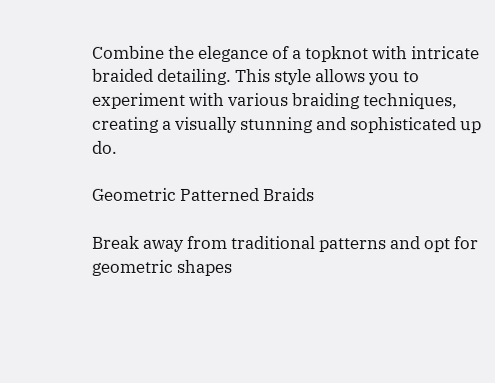Combine the elegance of a topknot with intricate braided detailing. This style allows you to experiment with various braiding techniques, creating a visually stunning and sophisticated up do.

Geometric Patterned Braids

Break away from traditional patterns and opt for geometric shapes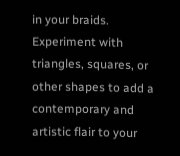in your braids. Experiment with triangles, squares, or other shapes to add a contemporary and artistic flair to your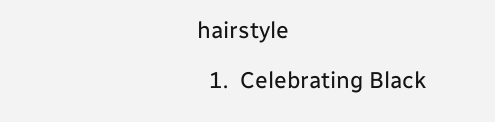hairstyle

  1.  Celebrating Black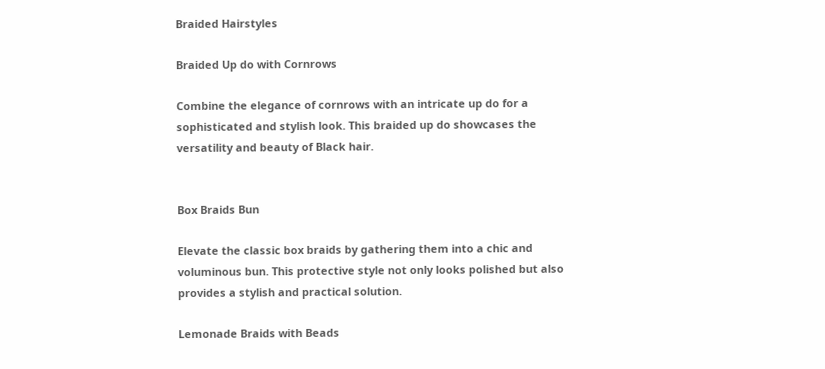Braided Hairstyles

Braided Up do with Cornrows

Combine the elegance of cornrows with an intricate up do for a sophisticated and stylish look. This braided up do showcases the versatility and beauty of Black hair.


Box Braids Bun

Elevate the classic box braids by gathering them into a chic and voluminous bun. This protective style not only looks polished but also provides a stylish and practical solution.

Lemonade Braids with Beads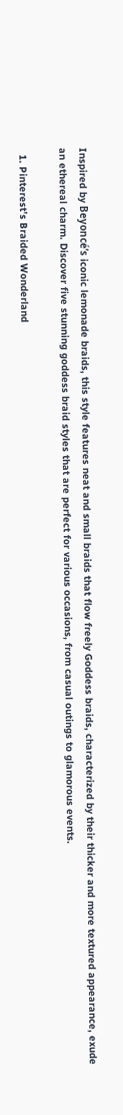Inspired by Beyoncé’s iconic lemonade braids, this style features neat and small braids that flow freely Goddess braids, characterized by their thicker and more textured appearance, exude an ethereal charm. Discover five stunning goddess braid styles that are perfect for various occasions, from casual outings to glamorous events.

  1. Pinterest’s Braided Wonderland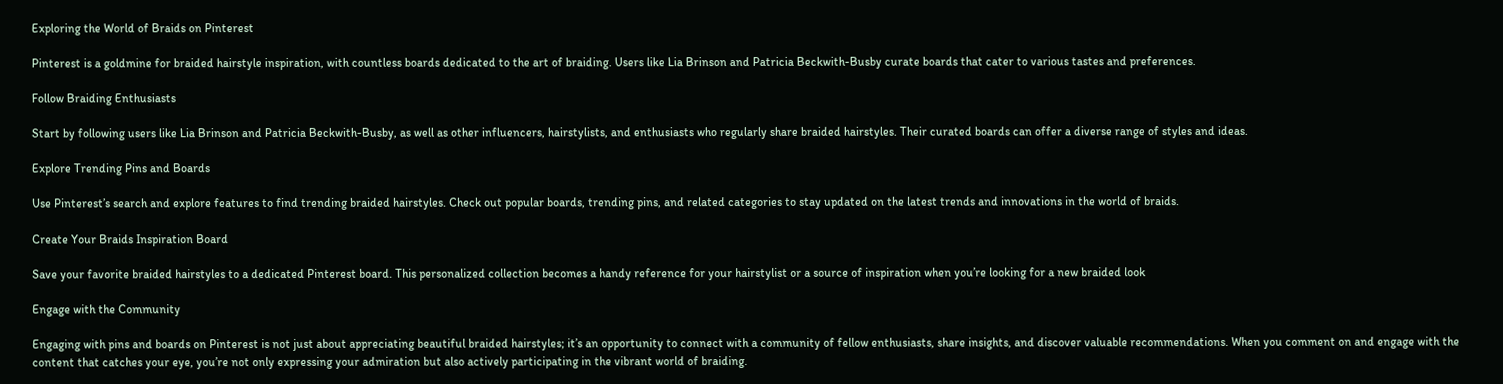Exploring the World of Braids on Pinterest

Pinterest is a goldmine for braided hairstyle inspiration, with countless boards dedicated to the art of braiding. Users like Lia Brinson and Patricia Beckwith-Busby curate boards that cater to various tastes and preferences.

Follow Braiding Enthusiasts

Start by following users like Lia Brinson and Patricia Beckwith-Busby, as well as other influencers, hairstylists, and enthusiasts who regularly share braided hairstyles. Their curated boards can offer a diverse range of styles and ideas.

Explore Trending Pins and Boards

Use Pinterest’s search and explore features to find trending braided hairstyles. Check out popular boards, trending pins, and related categories to stay updated on the latest trends and innovations in the world of braids.

Create Your Braids Inspiration Board

Save your favorite braided hairstyles to a dedicated Pinterest board. This personalized collection becomes a handy reference for your hairstylist or a source of inspiration when you’re looking for a new braided look

Engage with the Community

Engaging with pins and boards on Pinterest is not just about appreciating beautiful braided hairstyles; it’s an opportunity to connect with a community of fellow enthusiasts, share insights, and discover valuable recommendations. When you comment on and engage with the content that catches your eye, you’re not only expressing your admiration but also actively participating in the vibrant world of braiding.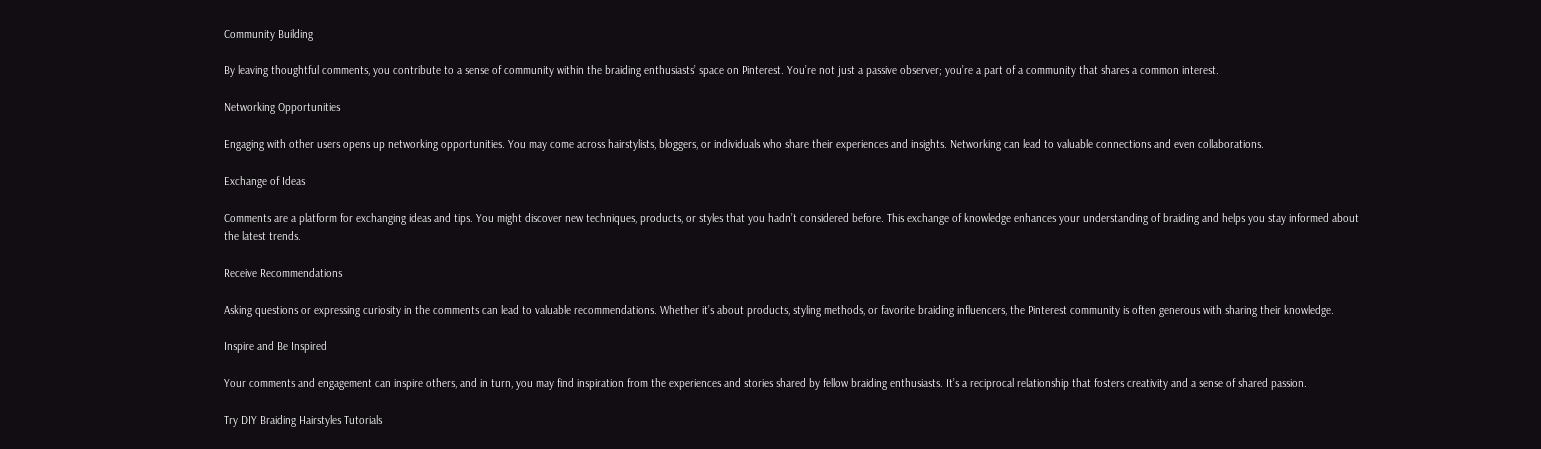Community Building

By leaving thoughtful comments, you contribute to a sense of community within the braiding enthusiasts’ space on Pinterest. You’re not just a passive observer; you’re a part of a community that shares a common interest.

Networking Opportunities

Engaging with other users opens up networking opportunities. You may come across hairstylists, bloggers, or individuals who share their experiences and insights. Networking can lead to valuable connections and even collaborations.

Exchange of Ideas

Comments are a platform for exchanging ideas and tips. You might discover new techniques, products, or styles that you hadn’t considered before. This exchange of knowledge enhances your understanding of braiding and helps you stay informed about the latest trends.

Receive Recommendations

Asking questions or expressing curiosity in the comments can lead to valuable recommendations. Whether it’s about products, styling methods, or favorite braiding influencers, the Pinterest community is often generous with sharing their knowledge.

Inspire and Be Inspired

Your comments and engagement can inspire others, and in turn, you may find inspiration from the experiences and stories shared by fellow braiding enthusiasts. It’s a reciprocal relationship that fosters creativity and a sense of shared passion.

Try DIY Braiding Hairstyles Tutorials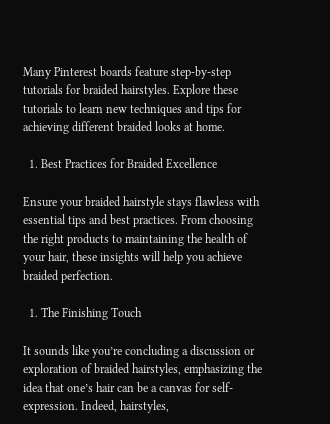Many Pinterest boards feature step-by-step tutorials for braided hairstyles. Explore these tutorials to learn new techniques and tips for achieving different braided looks at home.

  1. Best Practices for Braided Excellence

Ensure your braided hairstyle stays flawless with essential tips and best practices. From choosing the right products to maintaining the health of your hair, these insights will help you achieve braided perfection.

  1. The Finishing Touch

It sounds like you’re concluding a discussion or exploration of braided hairstyles, emphasizing the idea that one’s hair can be a canvas for self-expression. Indeed, hairstyles,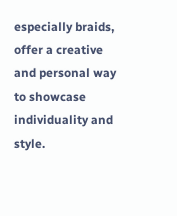especially braids, offer a creative and personal way to showcase individuality and style.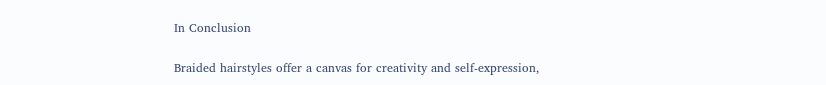In Conclusion

Braided hairstyles offer a canvas for creativity and self-expression,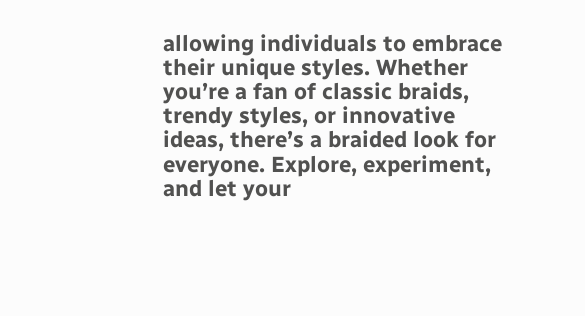allowing individuals to embrace their unique styles. Whether you’re a fan of classic braids, trendy styles, or innovative ideas, there’s a braided look for everyone. Explore, experiment, and let your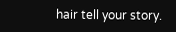hair tell your story.